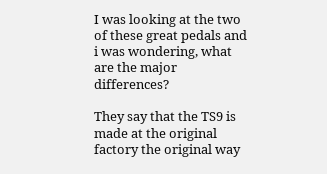I was looking at the two of these great pedals and i was wondering, what are the major differences?

They say that the TS9 is made at the original factory the original way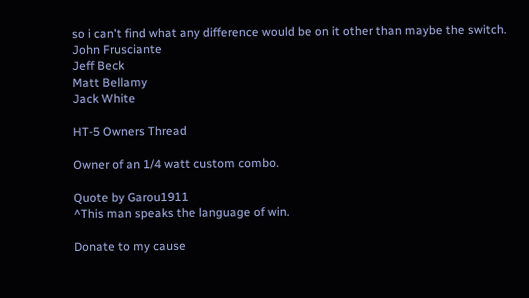so i can't find what any difference would be on it other than maybe the switch.
John Frusciante
Jeff Beck
Matt Bellamy
Jack White

HT-5 Owners Thread

Owner of an 1/4 watt custom combo.

Quote by Garou1911
^This man speaks the language of win.

Donate to my cause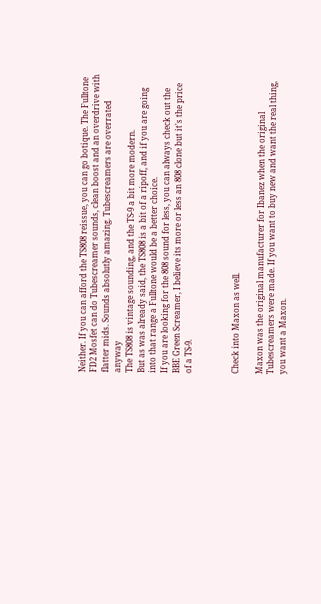Neither. If you can afford the TS808 reissue, you can go botique. The Fulltone FD2 Mosfet can do Tubescreamer sounds, clean boost and an overdrive with flatter mids. Sounds absolutly amazing. Tubescreamers are overrated anyway
The TS808 is vintage sounding, and the TS-9 a bit more modern.
But as was already said, the TS808 is a bit of a ripoff, and if you are going into that range a Fulltone would be a better choice.
If you are looking for the 808 sound for less, you can always check out the BBE Green Screamer, I believe its more or less an 808 clone but it's the price of a TS-9.



Check into Maxon as well.

Maxon was the original manufacturer for Ibanez when the original Tubescreamers were made. If you want to buy new and want the real thing, you want a Maxon.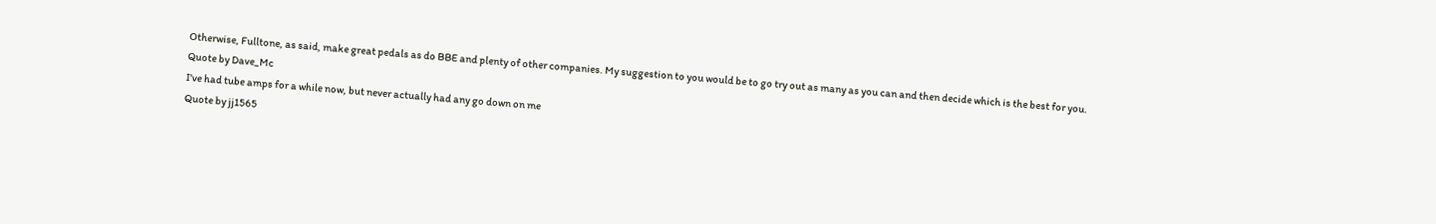Otherwise, Fulltone, as said, make great pedals as do BBE and plenty of other companies. My suggestion to you would be to go try out as many as you can and then decide which is the best for you.
Quote by Dave_Mc
I've had tube amps for a while now, but never actually had any go down on me
Quote by jj1565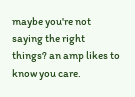maybe you're not saying the right things? an amp likes to know you care.